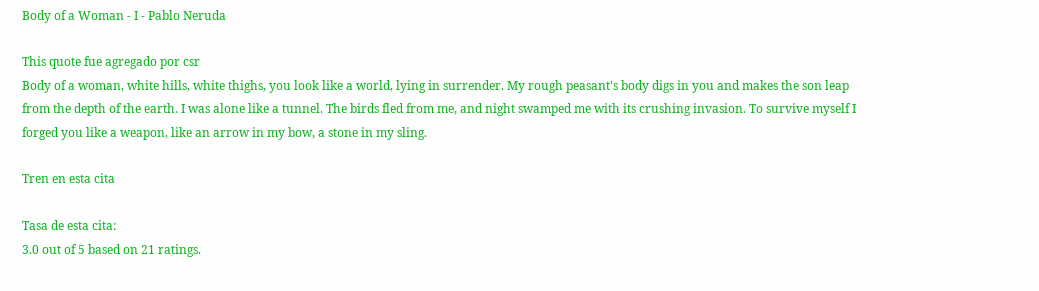Body of a Woman - I - Pablo Neruda

This quote fue agregado por csr
Body of a woman, white hills, white thighs, you look like a world, lying in surrender. My rough peasant's body digs in you and makes the son leap from the depth of the earth. I was alone like a tunnel. The birds fled from me, and night swamped me with its crushing invasion. To survive myself I forged you like a weapon, like an arrow in my bow, a stone in my sling.

Tren en esta cita

Tasa de esta cita:
3.0 out of 5 based on 21 ratings.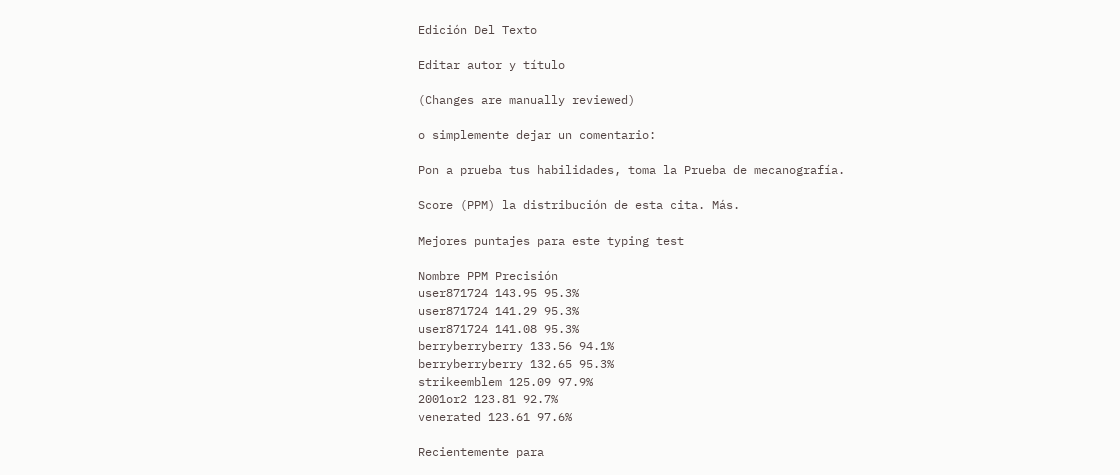Edición Del Texto

Editar autor y título

(Changes are manually reviewed)

o simplemente dejar un comentario:

Pon a prueba tus habilidades, toma la Prueba de mecanografía.

Score (PPM) la distribución de esta cita. Más.

Mejores puntajes para este typing test

Nombre PPM Precisión
user871724 143.95 95.3%
user871724 141.29 95.3%
user871724 141.08 95.3%
berryberryberry 133.56 94.1%
berryberryberry 132.65 95.3%
strikeemblem 125.09 97.9%
2001or2 123.81 92.7%
venerated 123.61 97.6%

Recientemente para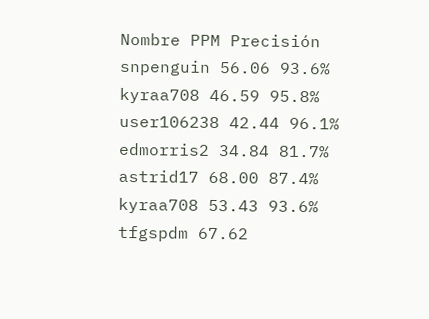Nombre PPM Precisión
snpenguin 56.06 93.6%
kyraa708 46.59 95.8%
user106238 42.44 96.1%
edmorris2 34.84 81.7%
astrid17 68.00 87.4%
kyraa708 53.43 93.6%
tfgspdm 67.62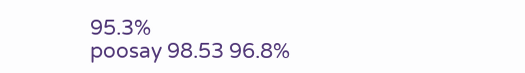95.3%
poosay 98.53 96.8%